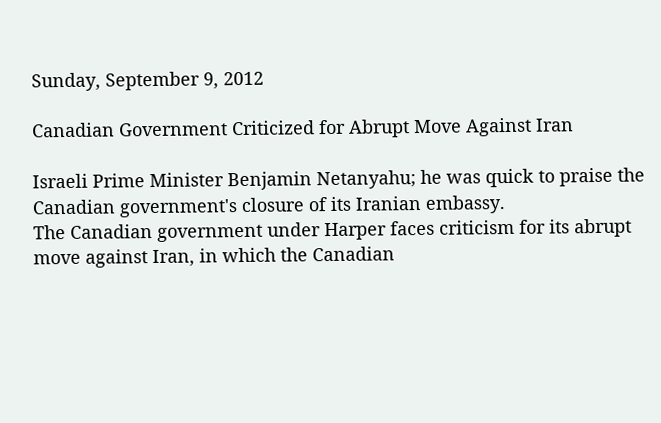Sunday, September 9, 2012

Canadian Government Criticized for Abrupt Move Against Iran

Israeli Prime Minister Benjamin Netanyahu; he was quick to praise the Canadian government's closure of its Iranian embassy.
The Canadian government under Harper faces criticism for its abrupt move against Iran, in which the Canadian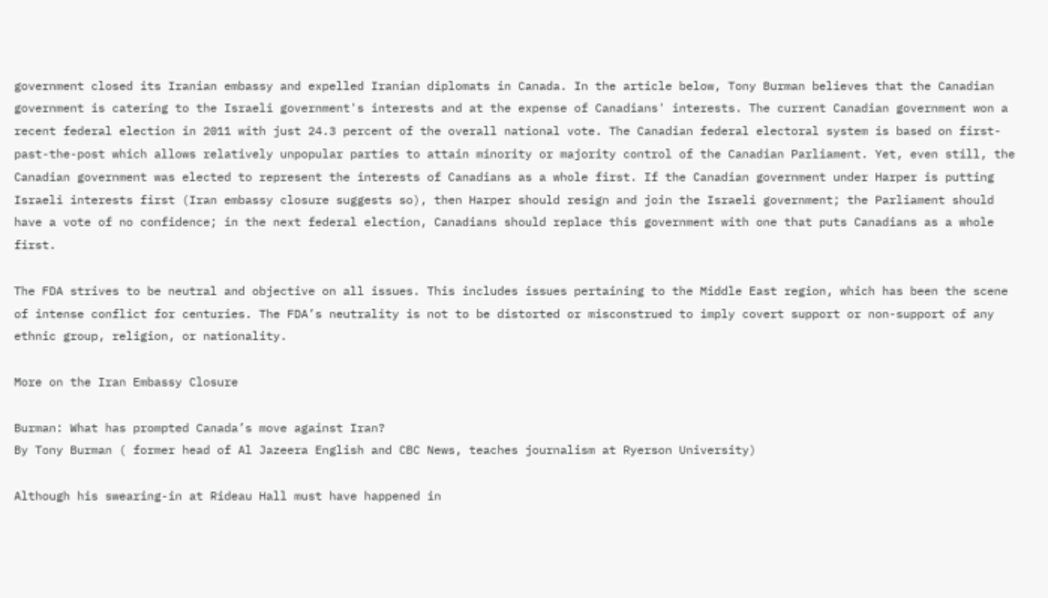government closed its Iranian embassy and expelled Iranian diplomats in Canada. In the article below, Tony Burman believes that the Canadian government is catering to the Israeli government's interests and at the expense of Canadians' interests. The current Canadian government won a recent federal election in 2011 with just 24.3 percent of the overall national vote. The Canadian federal electoral system is based on first-past-the-post which allows relatively unpopular parties to attain minority or majority control of the Canadian Parliament. Yet, even still, the Canadian government was elected to represent the interests of Canadians as a whole first. If the Canadian government under Harper is putting Israeli interests first (Iran embassy closure suggests so), then Harper should resign and join the Israeli government; the Parliament should have a vote of no confidence; in the next federal election, Canadians should replace this government with one that puts Canadians as a whole first.

The FDA strives to be neutral and objective on all issues. This includes issues pertaining to the Middle East region, which has been the scene of intense conflict for centuries. The FDA’s neutrality is not to be distorted or misconstrued to imply covert support or non-support of any ethnic group, religion, or nationality.

More on the Iran Embassy Closure

Burman: What has prompted Canada’s move against Iran?
By Tony Burman ( former head of Al Jazeera English and CBC News, teaches journalism at Ryerson University)

Although his swearing-in at Rideau Hall must have happened in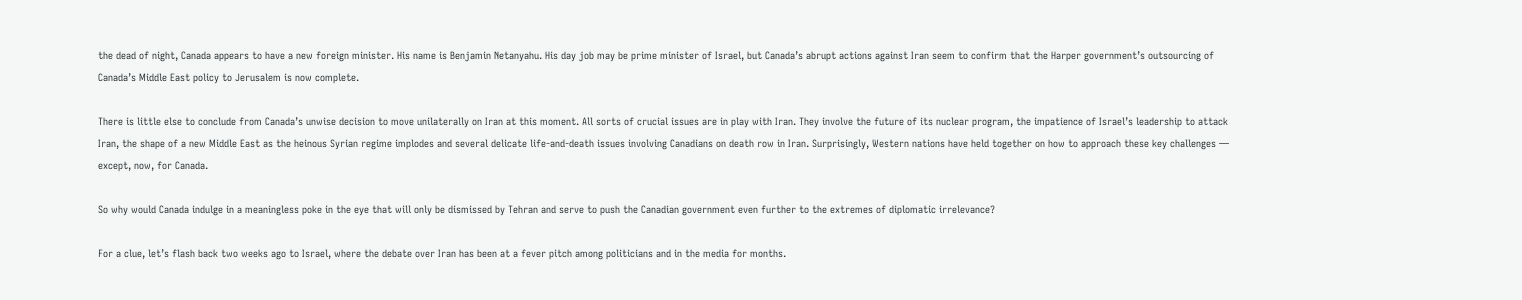the dead of night, Canada appears to have a new foreign minister. His name is Benjamin Netanyahu. His day job may be prime minister of Israel, but Canada’s abrupt actions against Iran seem to confirm that the Harper government’s outsourcing of Canada’s Middle East policy to Jerusalem is now complete.

There is little else to conclude from Canada’s unwise decision to move unilaterally on Iran at this moment. All sorts of crucial issues are in play with Iran. They involve the future of its nuclear program, the impatience of Israel’s leadership to attack Iran, the shape of a new Middle East as the heinous Syrian regime implodes and several delicate life-and-death issues involving Canadians on death row in Iran. Surprisingly, Western nations have held together on how to approach these key challenges — except, now, for Canada.

So why would Canada indulge in a meaningless poke in the eye that will only be dismissed by Tehran and serve to push the Canadian government even further to the extremes of diplomatic irrelevance?

For a clue, let’s flash back two weeks ago to Israel, where the debate over Iran has been at a fever pitch among politicians and in the media for months.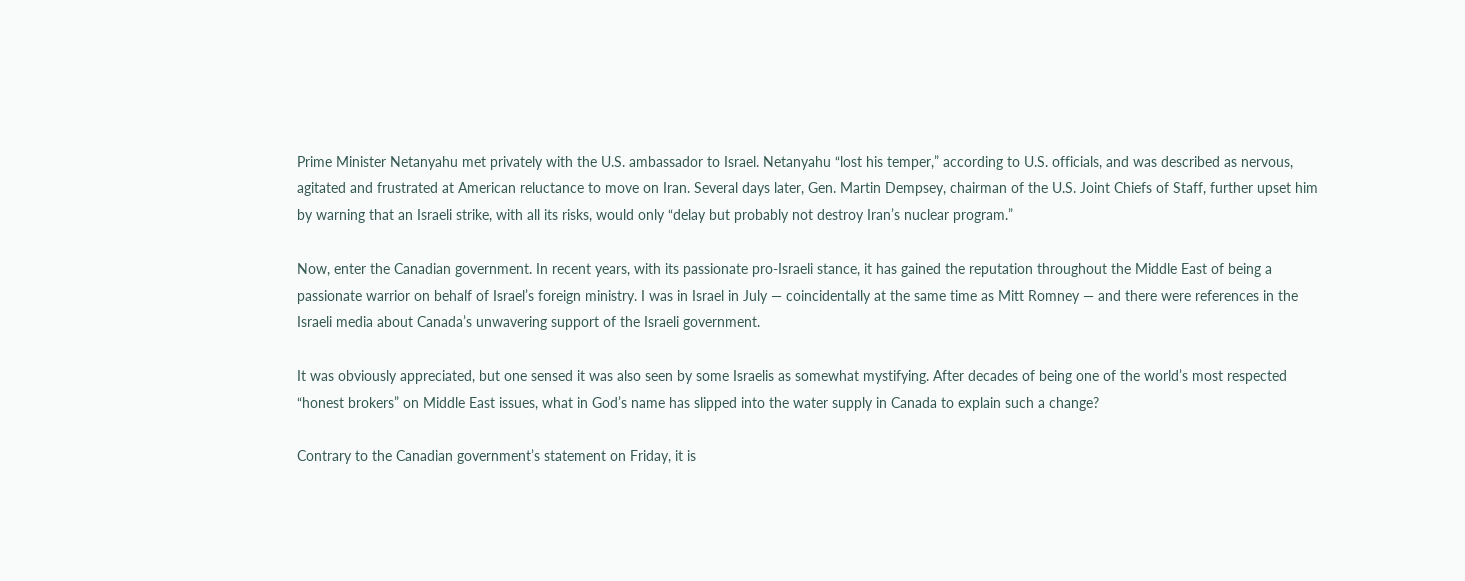Prime Minister Netanyahu met privately with the U.S. ambassador to Israel. Netanyahu “lost his temper,” according to U.S. officials, and was described as nervous, agitated and frustrated at American reluctance to move on Iran. Several days later, Gen. Martin Dempsey, chairman of the U.S. Joint Chiefs of Staff, further upset him by warning that an Israeli strike, with all its risks, would only “delay but probably not destroy Iran’s nuclear program.”

Now, enter the Canadian government. In recent years, with its passionate pro-Israeli stance, it has gained the reputation throughout the Middle East of being a passionate warrior on behalf of Israel’s foreign ministry. I was in Israel in July — coincidentally at the same time as Mitt Romney — and there were references in the Israeli media about Canada’s unwavering support of the Israeli government.

It was obviously appreciated, but one sensed it was also seen by some Israelis as somewhat mystifying. After decades of being one of the world’s most respected “honest brokers” on Middle East issues, what in God’s name has slipped into the water supply in Canada to explain such a change?

Contrary to the Canadian government’s statement on Friday, it is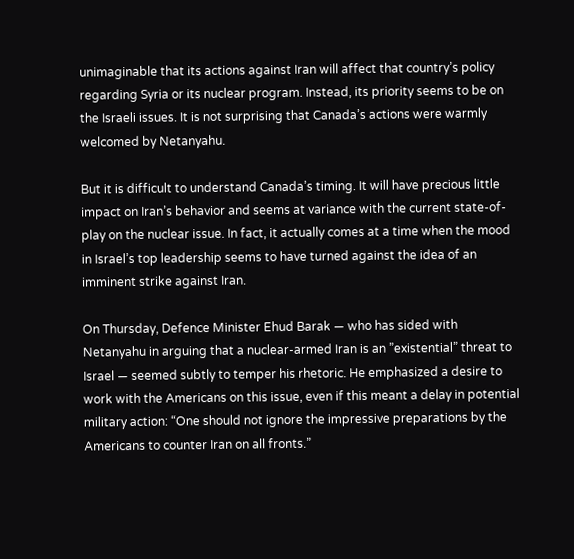unimaginable that its actions against Iran will affect that country’s policy regarding Syria or its nuclear program. Instead, its priority seems to be on the Israeli issues. It is not surprising that Canada’s actions were warmly welcomed by Netanyahu.

But it is difficult to understand Canada’s timing. It will have precious little impact on Iran’s behavior and seems at variance with the current state-of-play on the nuclear issue. In fact, it actually comes at a time when the mood in Israel’s top leadership seems to have turned against the idea of an imminent strike against Iran.

On Thursday, Defence Minister Ehud Barak — who has sided with Netanyahu in arguing that a nuclear-armed Iran is an ”existential” threat to Israel — seemed subtly to temper his rhetoric. He emphasized a desire to work with the Americans on this issue, even if this meant a delay in potential military action: “One should not ignore the impressive preparations by the Americans to counter Iran on all fronts.”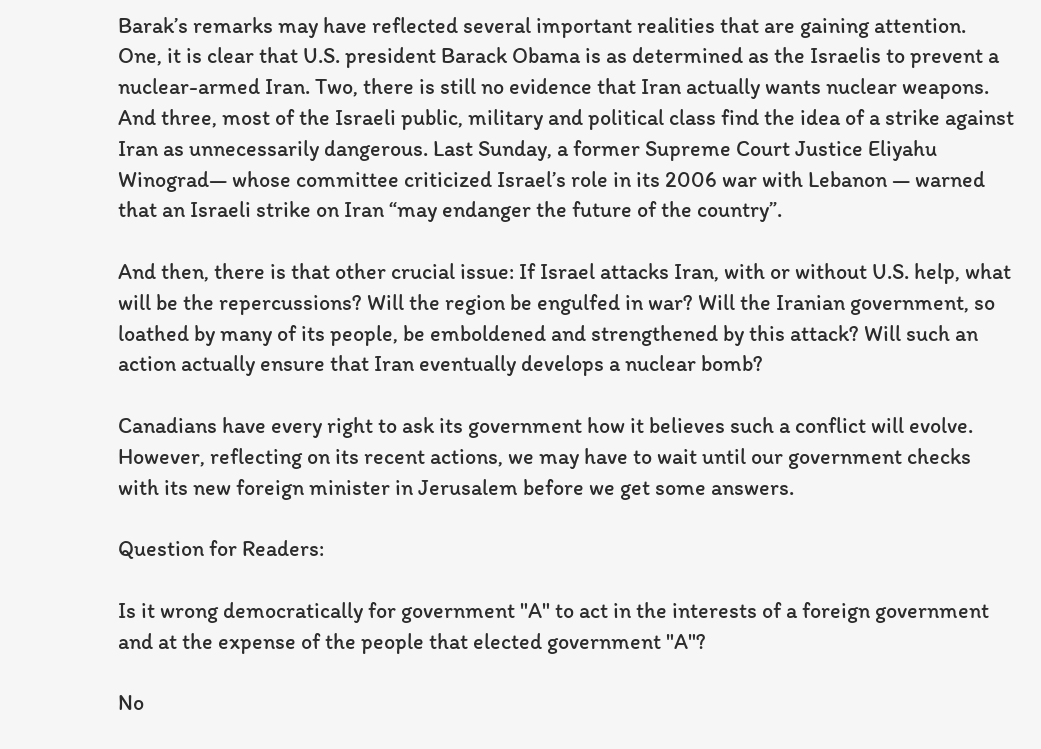Barak’s remarks may have reflected several important realities that are gaining attention. One, it is clear that U.S. president Barack Obama is as determined as the Israelis to prevent a nuclear-armed Iran. Two, there is still no evidence that Iran actually wants nuclear weapons. And three, most of the Israeli public, military and political class find the idea of a strike against Iran as unnecessarily dangerous. Last Sunday, a former Supreme Court Justice Eliyahu Winograd— whose committee criticized Israel’s role in its 2006 war with Lebanon — warned that an Israeli strike on Iran “may endanger the future of the country”.

And then, there is that other crucial issue: If Israel attacks Iran, with or without U.S. help, what will be the repercussions? Will the region be engulfed in war? Will the Iranian government, so loathed by many of its people, be emboldened and strengthened by this attack? Will such an action actually ensure that Iran eventually develops a nuclear bomb?

Canadians have every right to ask its government how it believes such a conflict will evolve. However, reflecting on its recent actions, we may have to wait until our government checks with its new foreign minister in Jerusalem before we get some answers.

Question for Readers:

Is it wrong democratically for government "A" to act in the interests of a foreign government and at the expense of the people that elected government "A"?

No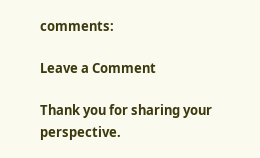comments:

Leave a Comment

Thank you for sharing your perspective.